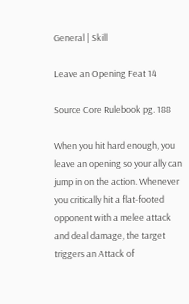General | Skill

Leave an Opening Feat 14

Source Core Rulebook pg. 188

When you hit hard enough, you leave an opening so your ally can jump in on the action. Whenever you critically hit a flat-footed opponent with a melee attack and deal damage, the target triggers an Attack of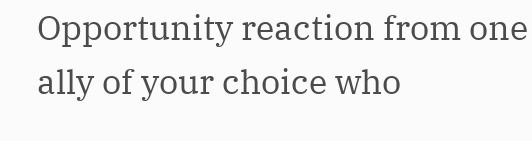Opportunity reaction from one ally of your choice who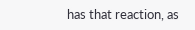has that reaction, as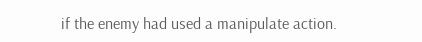if the enemy had used a manipulate action.